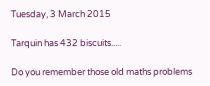Tuesday, 3 March 2015

Tarquin has 432 biscuits.....

Do you remember those old maths problems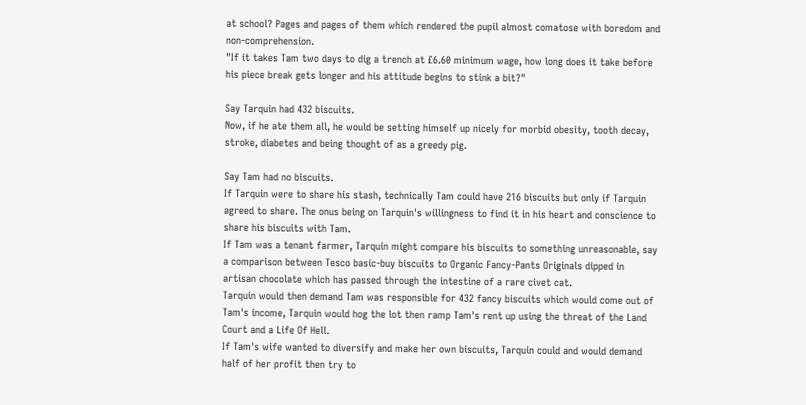at school? Pages and pages of them which rendered the pupil almost comatose with boredom and non-comprehension.
"If it takes Tam two days to dig a trench at £6.60 minimum wage, how long does it take before his piece break gets longer and his attitude begins to stink a bit?"

Say Tarquin had 432 biscuits.
Now, if he ate them all, he would be setting himself up nicely for morbid obesity, tooth decay, stroke, diabetes and being thought of as a greedy pig.

Say Tam had no biscuits.
If Tarquin were to share his stash, technically Tam could have 216 biscuits but only if Tarquin agreed to share. The onus being on Tarquin's willingness to find it in his heart and conscience to share his biscuits with Tam.
If Tam was a tenant farmer, Tarquin might compare his biscuits to something unreasonable, say a comparison between Tesco basic-buy biscuits to Organic Fancy-Pants Originals dipped in artisan chocolate which has passed through the intestine of a rare civet cat.
Tarquin would then demand Tam was responsible for 432 fancy biscuits which would come out of Tam's income, Tarquin would hog the lot then ramp Tam's rent up using the threat of the Land Court and a Life Of Hell.
If Tam's wife wanted to diversify and make her own biscuits, Tarquin could and would demand half of her profit then try to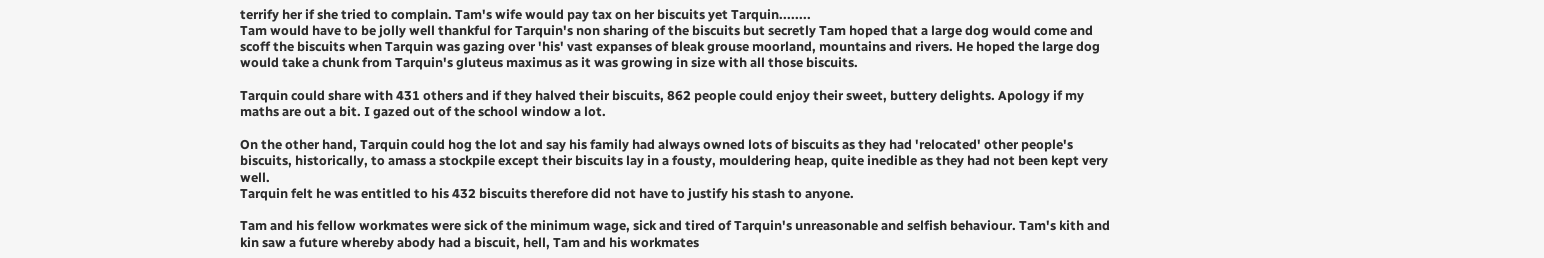terrify her if she tried to complain. Tam's wife would pay tax on her biscuits yet Tarquin........
Tam would have to be jolly well thankful for Tarquin's non sharing of the biscuits but secretly Tam hoped that a large dog would come and scoff the biscuits when Tarquin was gazing over 'his' vast expanses of bleak grouse moorland, mountains and rivers. He hoped the large dog would take a chunk from Tarquin's gluteus maximus as it was growing in size with all those biscuits.

Tarquin could share with 431 others and if they halved their biscuits, 862 people could enjoy their sweet, buttery delights. Apology if my maths are out a bit. I gazed out of the school window a lot.

On the other hand, Tarquin could hog the lot and say his family had always owned lots of biscuits as they had 'relocated' other people's biscuits, historically, to amass a stockpile except their biscuits lay in a fousty, mouldering heap, quite inedible as they had not been kept very well.
Tarquin felt he was entitled to his 432 biscuits therefore did not have to justify his stash to anyone.

Tam and his fellow workmates were sick of the minimum wage, sick and tired of Tarquin's unreasonable and selfish behaviour. Tam's kith and kin saw a future whereby abody had a biscuit, hell, Tam and his workmates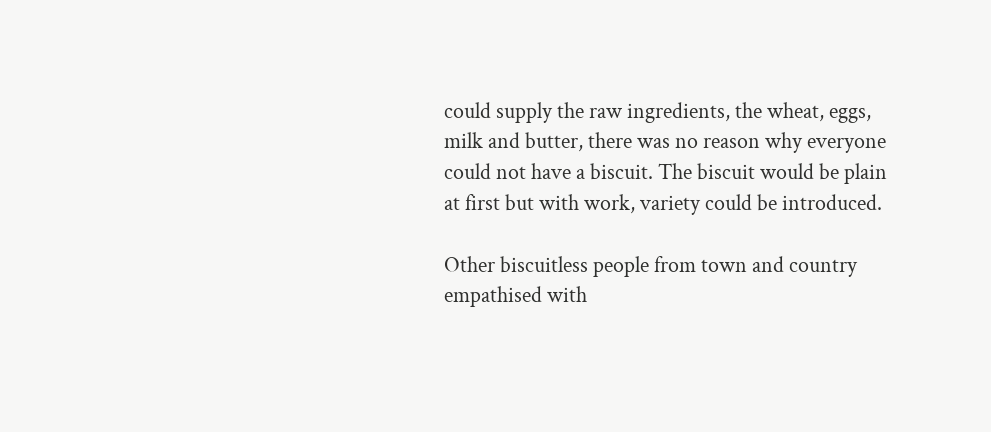could supply the raw ingredients, the wheat, eggs, milk and butter, there was no reason why everyone could not have a biscuit. The biscuit would be plain at first but with work, variety could be introduced.

Other biscuitless people from town and country empathised with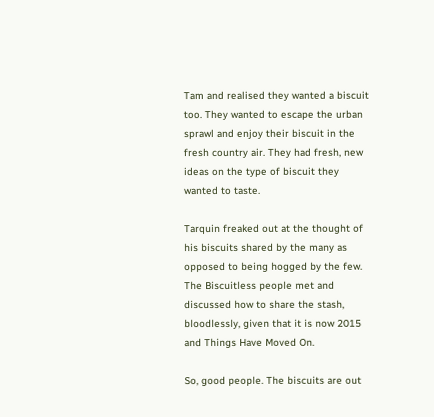Tam and realised they wanted a biscuit too. They wanted to escape the urban sprawl and enjoy their biscuit in the fresh country air. They had fresh, new ideas on the type of biscuit they wanted to taste.

Tarquin freaked out at the thought of his biscuits shared by the many as opposed to being hogged by the few. The Biscuitless people met and discussed how to share the stash, bloodlessly, given that it is now 2015 and Things Have Moved On.

So, good people. The biscuits are out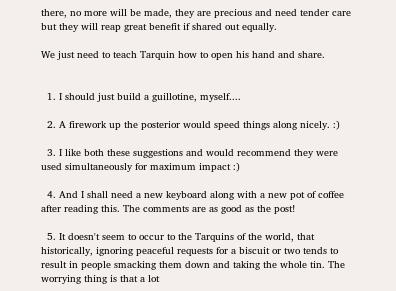there, no more will be made, they are precious and need tender care but they will reap great benefit if shared out equally.

We just need to teach Tarquin how to open his hand and share.


  1. I should just build a guillotine, myself....

  2. A firework up the posterior would speed things along nicely. :)

  3. I like both these suggestions and would recommend they were used simultaneously for maximum impact :)

  4. And I shall need a new keyboard along with a new pot of coffee after reading this. The comments are as good as the post!

  5. It doesn't seem to occur to the Tarquins of the world, that historically, ignoring peaceful requests for a biscuit or two tends to result in people smacking them down and taking the whole tin. The worrying thing is that a lot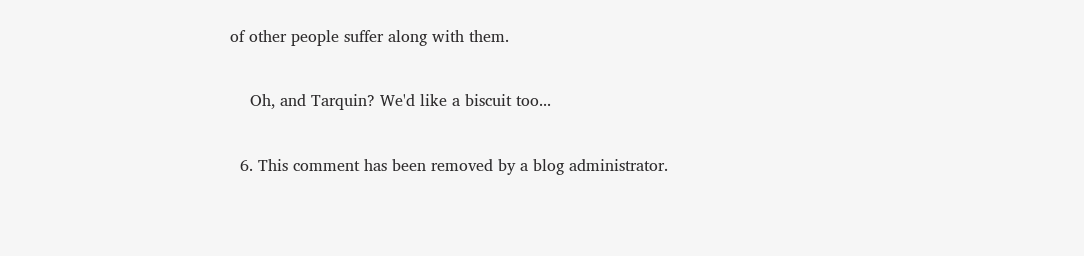of other people suffer along with them.

    Oh, and Tarquin? We'd like a biscuit too...

  6. This comment has been removed by a blog administrator.